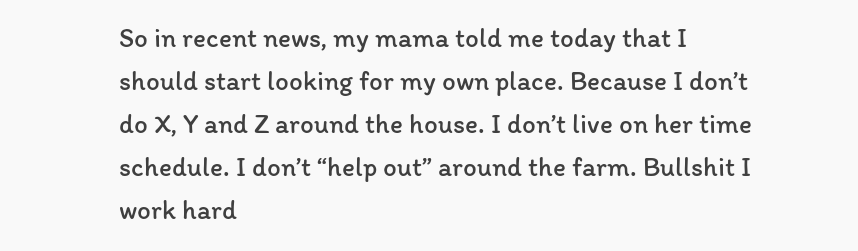So in recent news, my mama told me today that I should start looking for my own place. Because I don’t do X, Y and Z around the house. I don’t live on her time schedule. I don’t “help out” around the farm. Bullshit I work hard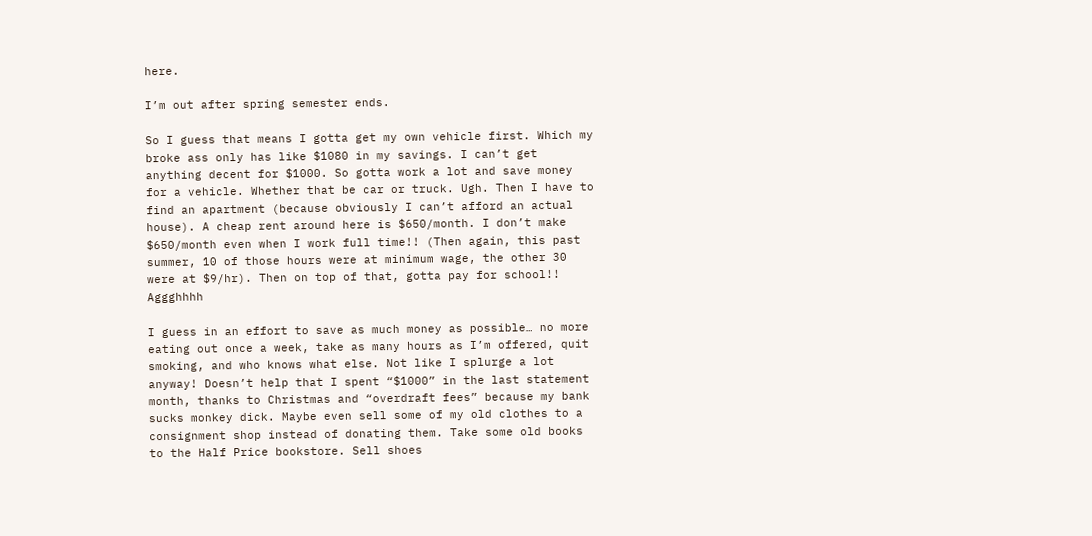here.

I’m out after spring semester ends.

So I guess that means I gotta get my own vehicle first. Which my broke ass only has like $1080 in my savings. I can’t get anything decent for $1000. So gotta work a lot and save money for a vehicle. Whether that be car or truck. Ugh. Then I have to find an apartment (because obviously I can’t afford an actual house). A cheap rent around here is $650/month. I don’t make $650/month even when I work full time!! (Then again, this past summer, 10 of those hours were at minimum wage, the other 30 were at $9/hr). Then on top of that, gotta pay for school!! Aggghhhh

I guess in an effort to save as much money as possible… no more eating out once a week, take as many hours as I’m offered, quit smoking, and who knows what else. Not like I splurge a lot anyway! Doesn’t help that I spent “$1000” in the last statement month, thanks to Christmas and “overdraft fees” because my bank sucks monkey dick. Maybe even sell some of my old clothes to a consignment shop instead of donating them. Take some old books to the Half Price bookstore. Sell shoes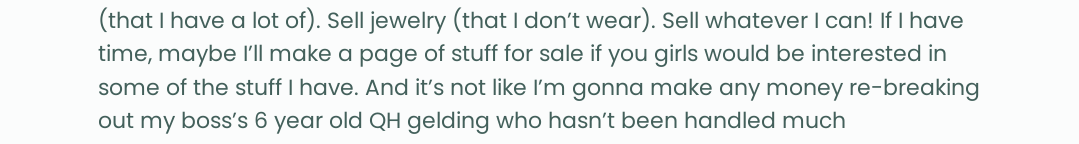(that I have a lot of). Sell jewelry (that I don’t wear). Sell whatever I can! If I have time, maybe I’ll make a page of stuff for sale if you girls would be interested in some of the stuff I have. And it’s not like I’m gonna make any money re-breaking out my boss’s 6 year old QH gelding who hasn’t been handled much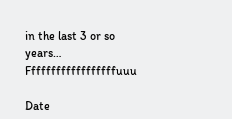in the last 3 or so years… Ffffffffffffffffffuuu

Date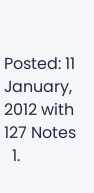Posted: 11 January, 2012 with 127 Notes
  1.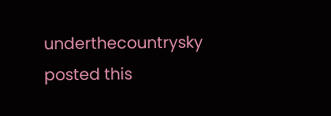underthecountrysky posted this